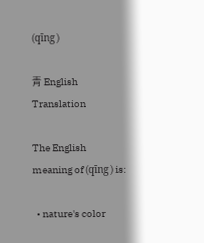(qīng )

青 English Translation

The English meaning of (qīng ) is:

  • nature's color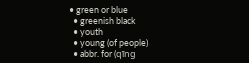• green or blue
  • greenish black
  • youth
  • young (of people)
  • abbr. for (qīng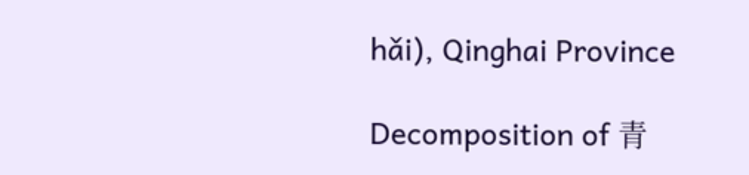hǎi), Qinghai Province

Decomposition of 青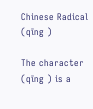Chinese Radical (qīng )

The character (qīng ) is a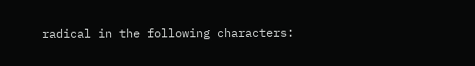radical in the following characters: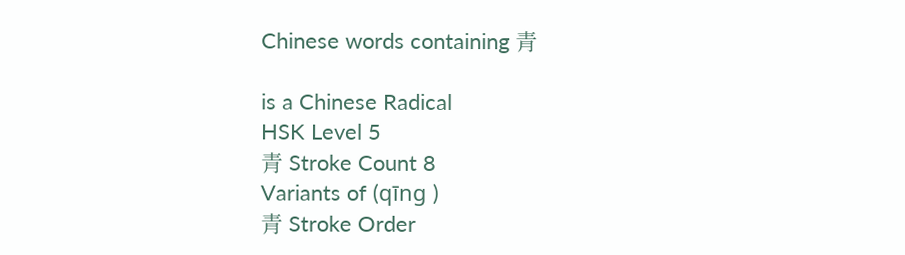Chinese words containing 青

is a Chinese Radical
HSK Level 5
青 Stroke Count 8
Variants of (qīng )
青 Stroke Order